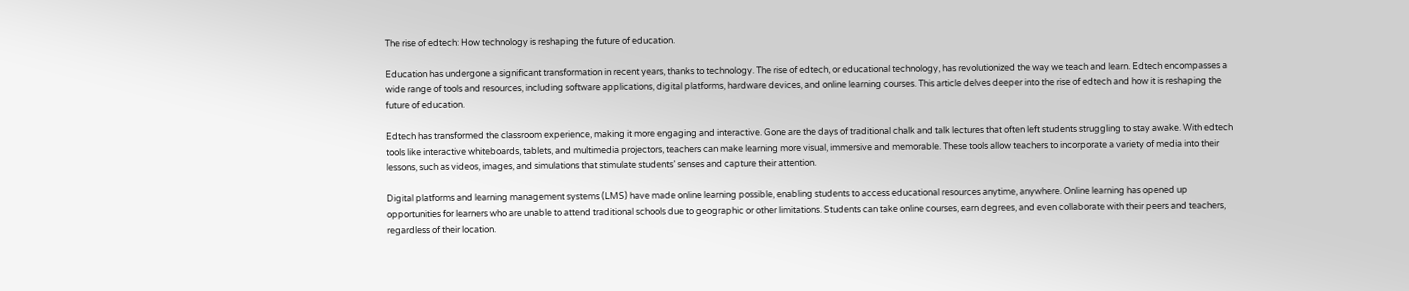The rise of edtech: How technology is reshaping the future of education.

Education has undergone a significant transformation in recent years, thanks to technology. The rise of edtech, or educational technology, has revolutionized the way we teach and learn. Edtech encompasses a wide range of tools and resources, including software applications, digital platforms, hardware devices, and online learning courses. This article delves deeper into the rise of edtech and how it is reshaping the future of education.

Edtech has transformed the classroom experience, making it more engaging and interactive. Gone are the days of traditional chalk and talk lectures that often left students struggling to stay awake. With edtech tools like interactive whiteboards, tablets, and multimedia projectors, teachers can make learning more visual, immersive and memorable. These tools allow teachers to incorporate a variety of media into their lessons, such as videos, images, and simulations that stimulate students’ senses and capture their attention.

Digital platforms and learning management systems (LMS) have made online learning possible, enabling students to access educational resources anytime, anywhere. Online learning has opened up opportunities for learners who are unable to attend traditional schools due to geographic or other limitations. Students can take online courses, earn degrees, and even collaborate with their peers and teachers, regardless of their location.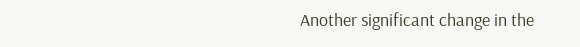Another significant change in the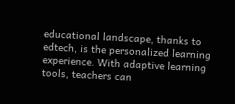educational landscape, thanks to edtech, is the personalized learning experience. With adaptive learning tools, teachers can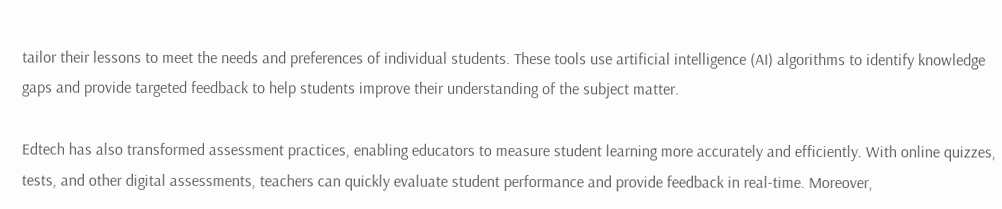tailor their lessons to meet the needs and preferences of individual students. These tools use artificial intelligence (AI) algorithms to identify knowledge gaps and provide targeted feedback to help students improve their understanding of the subject matter.

Edtech has also transformed assessment practices, enabling educators to measure student learning more accurately and efficiently. With online quizzes, tests, and other digital assessments, teachers can quickly evaluate student performance and provide feedback in real-time. Moreover,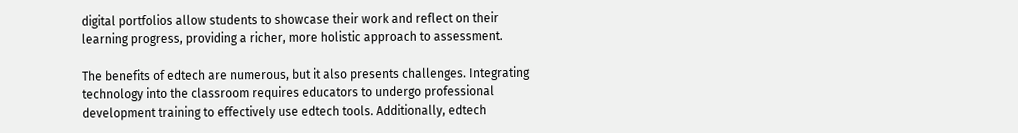digital portfolios allow students to showcase their work and reflect on their learning progress, providing a richer, more holistic approach to assessment.

The benefits of edtech are numerous, but it also presents challenges. Integrating technology into the classroom requires educators to undergo professional development training to effectively use edtech tools. Additionally, edtech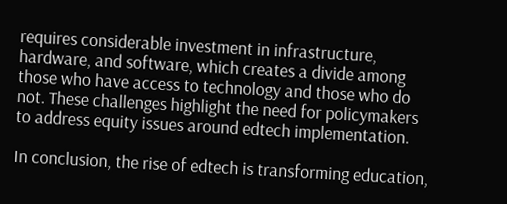requires considerable investment in infrastructure, hardware, and software, which creates a divide among those who have access to technology and those who do not. These challenges highlight the need for policymakers to address equity issues around edtech implementation.

In conclusion, the rise of edtech is transforming education,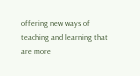offering new ways of teaching and learning that are more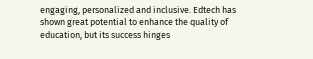engaging, personalized and inclusive. Edtech has shown great potential to enhance the quality of education, but its success hinges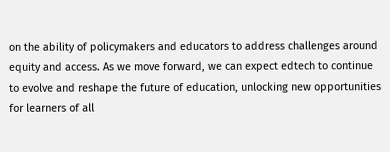on the ability of policymakers and educators to address challenges around equity and access. As we move forward, we can expect edtech to continue to evolve and reshape the future of education, unlocking new opportunities for learners of all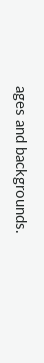ages and backgrounds.